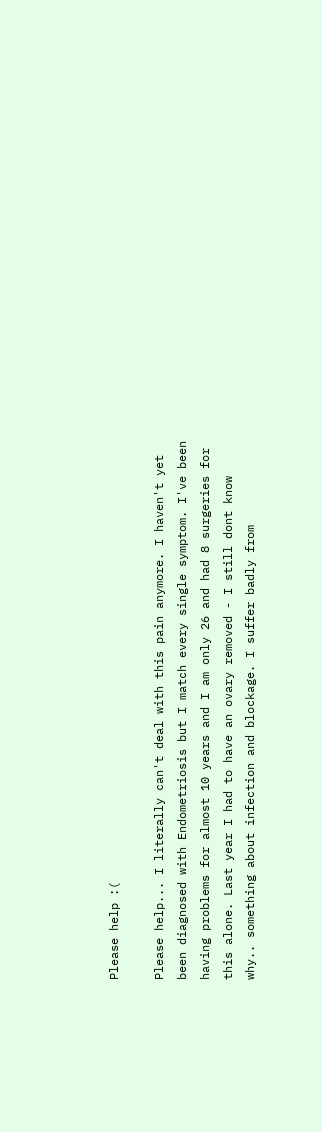Please help :(

Please help... I literally can't deal with this pain anymore. I haven't yet been diagnosed with Endometriosis but I match every single symptom. I've been having problems for almost 10 years and I am only 26 and had 8 surgeries for this alone. Last year I had to have an ovary removed - I still dont know why.. something about infection and blockage. I suffer badly from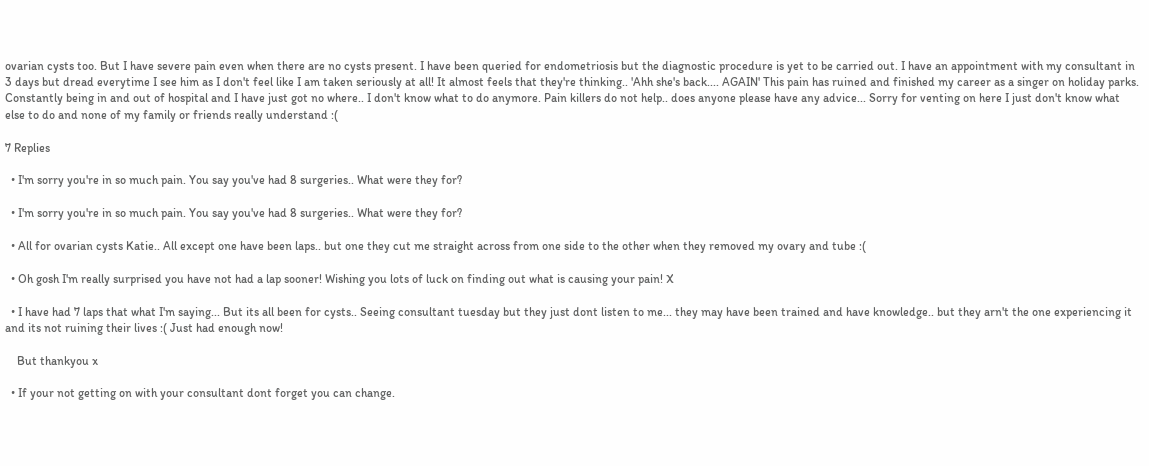ovarian cysts too. But I have severe pain even when there are no cysts present. I have been queried for endometriosis but the diagnostic procedure is yet to be carried out. I have an appointment with my consultant in 3 days but dread everytime I see him as I don't feel like I am taken seriously at all! It almost feels that they're thinking.. 'Ahh she's back.... AGAIN' This pain has ruined and finished my career as a singer on holiday parks. Constantly being in and out of hospital and I have just got no where.. I don't know what to do anymore. Pain killers do not help.. does anyone please have any advice... Sorry for venting on here I just don't know what else to do and none of my family or friends really understand :(

7 Replies

  • I'm sorry you're in so much pain. You say you've had 8 surgeries.. What were they for?

  • I'm sorry you're in so much pain. You say you've had 8 surgeries.. What were they for?

  • All for ovarian cysts Katie.. All except one have been laps.. but one they cut me straight across from one side to the other when they removed my ovary and tube :(

  • Oh gosh I'm really surprised you have not had a lap sooner! Wishing you lots of luck on finding out what is causing your pain! X

  • I have had 7 laps that what I'm saying... But its all been for cysts.. Seeing consultant tuesday but they just dont listen to me... they may have been trained and have knowledge.. but they arn't the one experiencing it and its not ruining their lives :( Just had enough now!

    But thankyou x

  • If your not getting on with your consultant dont forget you can change.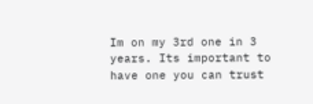Im on my 3rd one in 3 years. Its important to have one you can trust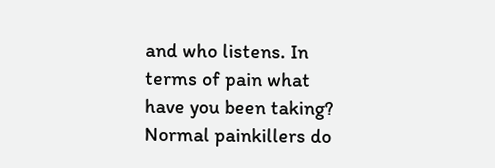and who listens. In terms of pain what have you been taking? Normal painkillers do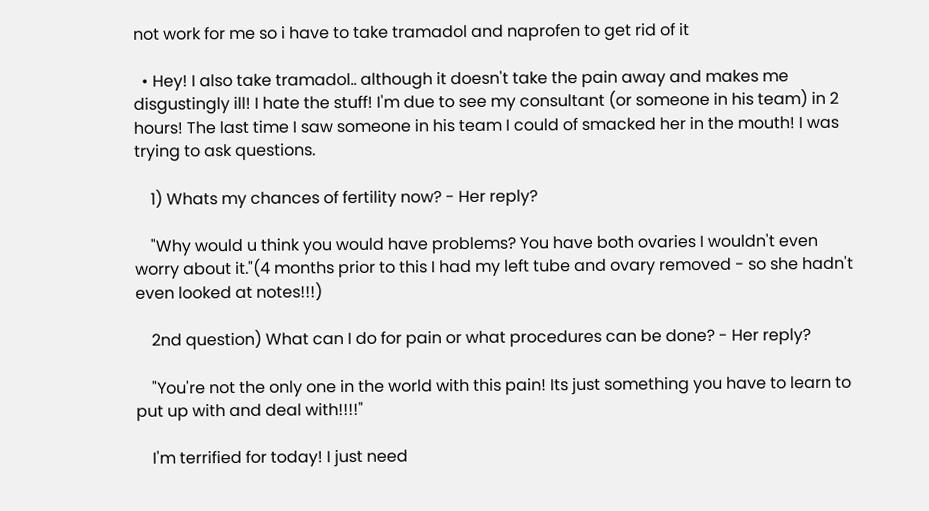not work for me so i have to take tramadol and naprofen to get rid of it

  • Hey! I also take tramadol.. although it doesn't take the pain away and makes me disgustingly ill! I hate the stuff! I'm due to see my consultant (or someone in his team) in 2 hours! The last time I saw someone in his team I could of smacked her in the mouth! I was trying to ask questions.

    1) Whats my chances of fertility now? - Her reply?

    "Why would u think you would have problems? You have both ovaries I wouldn't even worry about it."(4 months prior to this I had my left tube and ovary removed - so she hadn't even looked at notes!!!)

    2nd question) What can I do for pain or what procedures can be done? - Her reply?

    "You're not the only one in the world with this pain! Its just something you have to learn to put up with and deal with!!!!"

    I'm terrified for today! I just need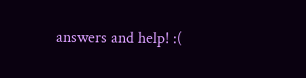answers and help! :(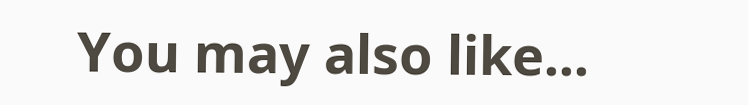You may also like...